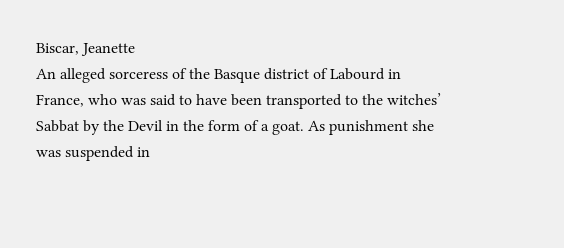Biscar, Jeanette
An alleged sorceress of the Basque district of Labourd in
France, who was said to have been transported to the witches’
Sabbat by the Devil in the form of a goat. As punishment she
was suspended in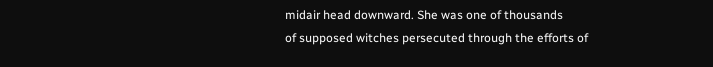midair head downward. She was one of thousands
of supposed witches persecuted through the efforts of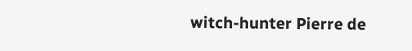witch-hunter Pierre de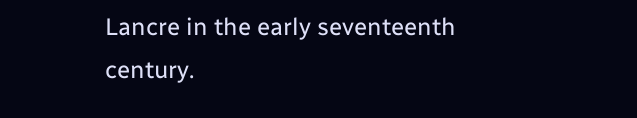Lancre in the early seventeenth century.